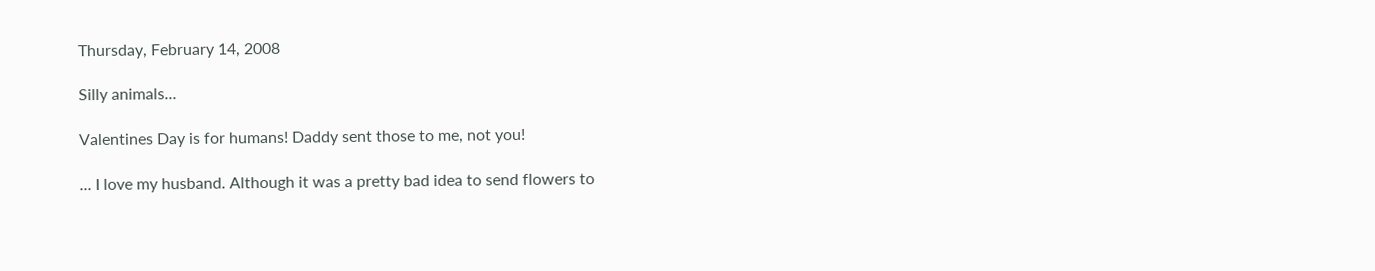Thursday, February 14, 2008

Silly animals...

Valentines Day is for humans! Daddy sent those to me, not you!

... I love my husband. Although it was a pretty bad idea to send flowers to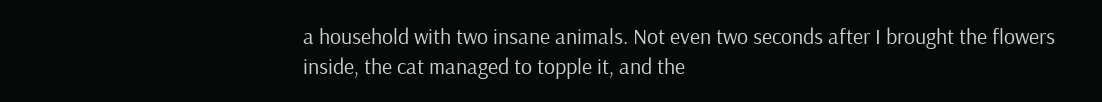a household with two insane animals. Not even two seconds after I brought the flowers inside, the cat managed to topple it, and the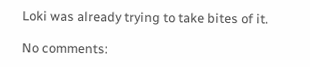Loki was already trying to take bites of it.

No comments: